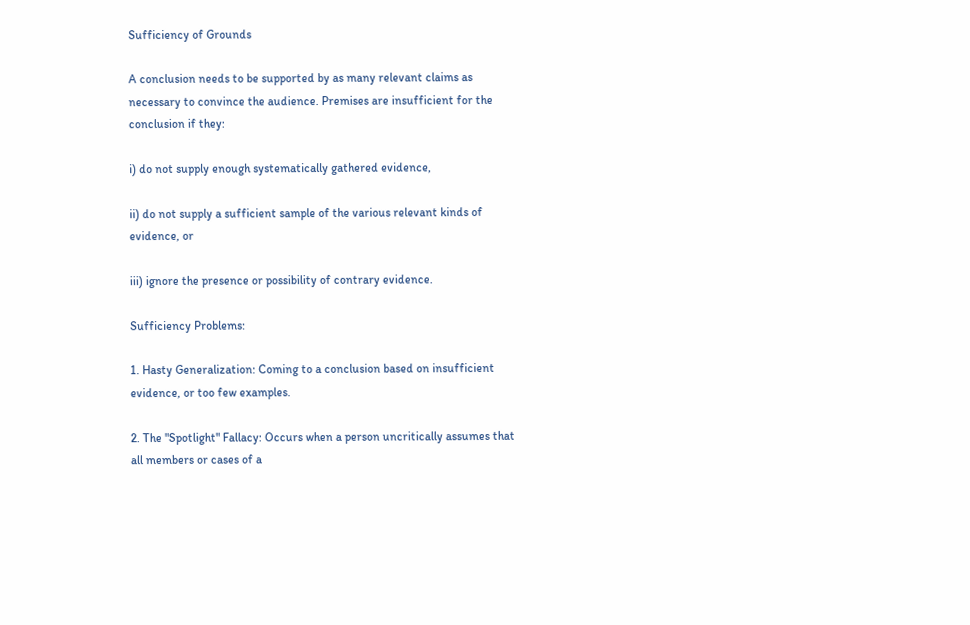Sufficiency of Grounds

A conclusion needs to be supported by as many relevant claims as necessary to convince the audience. Premises are insufficient for the conclusion if they:

i) do not supply enough systematically gathered evidence,

ii) do not supply a sufficient sample of the various relevant kinds of evidence, or

iii) ignore the presence or possibility of contrary evidence.

Sufficiency Problems:

1. Hasty Generalization: Coming to a conclusion based on insufficient evidence, or too few examples.

2. The "Spotlight" Fallacy: Occurs when a person uncritically assumes that all members or cases of a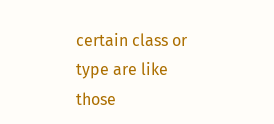certain class or type are like those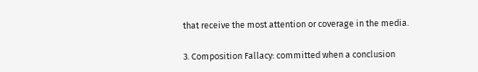that receive the most attention or coverage in the media.

3. Composition Fallacy: committed when a conclusion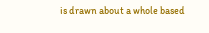is drawn about a whole based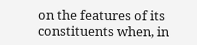on the features of its constituents when, in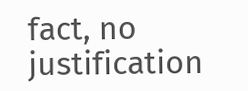fact, no justification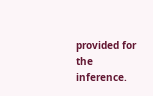provided for the inference.